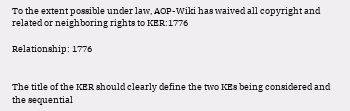To the extent possible under law, AOP-Wiki has waived all copyright and related or neighboring rights to KER:1776

Relationship: 1776


The title of the KER should clearly define the two KEs being considered and the sequential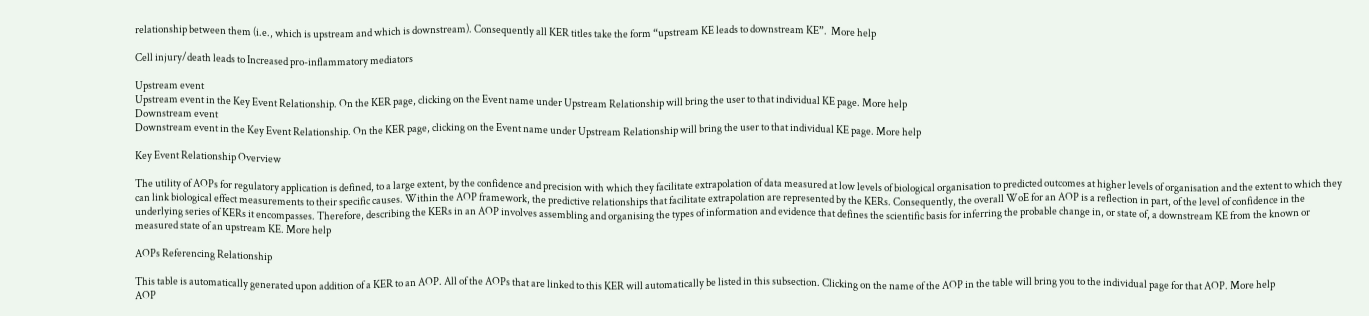relationship between them (i.e., which is upstream and which is downstream). Consequently all KER titles take the form “upstream KE leads to downstream KE”.  More help

Cell injury/death leads to Increased pro-inflammatory mediators

Upstream event
Upstream event in the Key Event Relationship. On the KER page, clicking on the Event name under Upstream Relationship will bring the user to that individual KE page. More help
Downstream event
Downstream event in the Key Event Relationship. On the KER page, clicking on the Event name under Upstream Relationship will bring the user to that individual KE page. More help

Key Event Relationship Overview

The utility of AOPs for regulatory application is defined, to a large extent, by the confidence and precision with which they facilitate extrapolation of data measured at low levels of biological organisation to predicted outcomes at higher levels of organisation and the extent to which they can link biological effect measurements to their specific causes. Within the AOP framework, the predictive relationships that facilitate extrapolation are represented by the KERs. Consequently, the overall WoE for an AOP is a reflection in part, of the level of confidence in the underlying series of KERs it encompasses. Therefore, describing the KERs in an AOP involves assembling and organising the types of information and evidence that defines the scientific basis for inferring the probable change in, or state of, a downstream KE from the known or measured state of an upstream KE. More help

AOPs Referencing Relationship

This table is automatically generated upon addition of a KER to an AOP. All of the AOPs that are linked to this KER will automatically be listed in this subsection. Clicking on the name of the AOP in the table will bring you to the individual page for that AOP. More help
AOP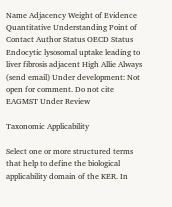Name Adjacency Weight of Evidence Quantitative Understanding Point of Contact Author Status OECD Status
Endocytic lysosomal uptake leading to liver fibrosis adjacent High Allie Always (send email) Under development: Not open for comment. Do not cite EAGMST Under Review

Taxonomic Applicability

Select one or more structured terms that help to define the biological applicability domain of the KER. In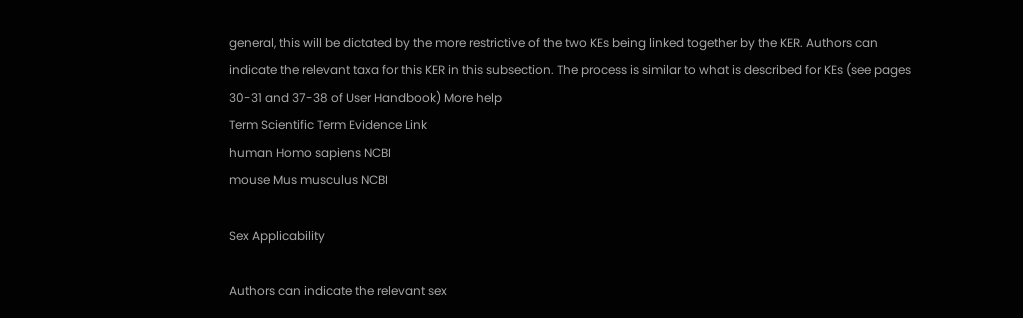general, this will be dictated by the more restrictive of the two KEs being linked together by the KER. Authors can indicate the relevant taxa for this KER in this subsection. The process is similar to what is described for KEs (see pages 30-31 and 37-38 of User Handbook) More help
Term Scientific Term Evidence Link
human Homo sapiens NCBI
mouse Mus musculus NCBI

Sex Applicability

Authors can indicate the relevant sex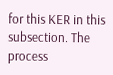for this KER in this subsection. The process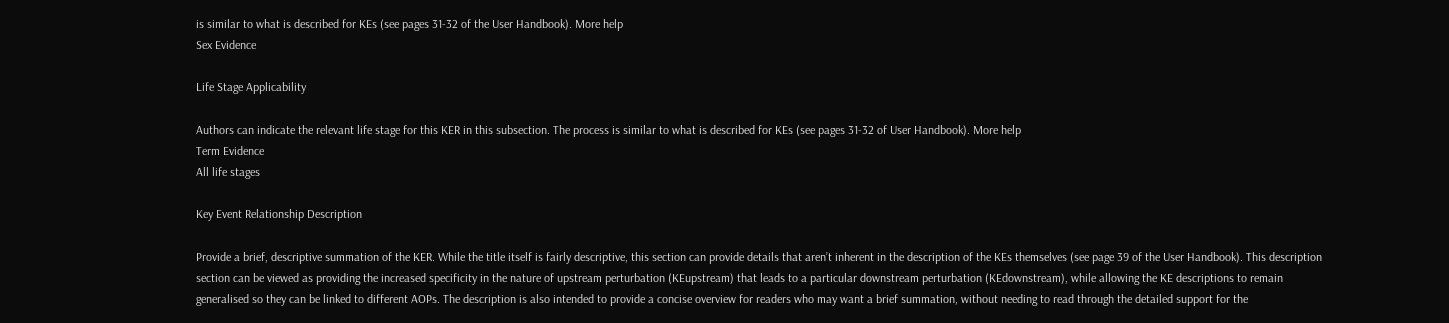is similar to what is described for KEs (see pages 31-32 of the User Handbook). More help
Sex Evidence

Life Stage Applicability

Authors can indicate the relevant life stage for this KER in this subsection. The process is similar to what is described for KEs (see pages 31-32 of User Handbook). More help
Term Evidence
All life stages

Key Event Relationship Description

Provide a brief, descriptive summation of the KER. While the title itself is fairly descriptive, this section can provide details that aren’t inherent in the description of the KEs themselves (see page 39 of the User Handbook). This description section can be viewed as providing the increased specificity in the nature of upstream perturbation (KEupstream) that leads to a particular downstream perturbation (KEdownstream), while allowing the KE descriptions to remain generalised so they can be linked to different AOPs. The description is also intended to provide a concise overview for readers who may want a brief summation, without needing to read through the detailed support for the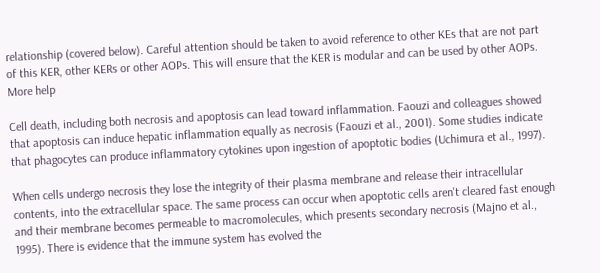relationship (covered below). Careful attention should be taken to avoid reference to other KEs that are not part of this KER, other KERs or other AOPs. This will ensure that the KER is modular and can be used by other AOPs. More help

Cell death, including both necrosis and apoptosis can lead toward inflammation. Faouzi and colleagues showed that apoptosis can induce hepatic inflammation equally as necrosis (Faouzi et al., 2001). Some studies indicate that phagocytes can produce inflammatory cytokines upon ingestion of apoptotic bodies (Uchimura et al., 1997).

When cells undergo necrosis they lose the integrity of their plasma membrane and release their intracellular contents, into the extracellular space. The same process can occur when apoptotic cells aren't cleared fast enough and their membrane becomes permeable to macromolecules, which presents secondary necrosis (Majno et al., 1995). There is evidence that the immune system has evolved the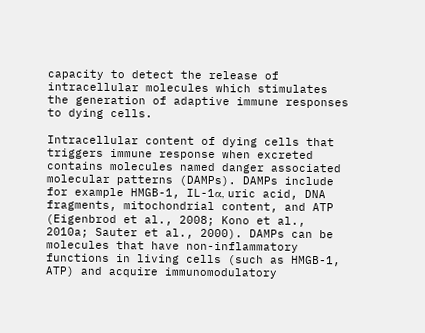capacity to detect the release of intracellular molecules which stimulates the generation of adaptive immune responses to dying cells.

Intracellular content of dying cells that triggers immune response when excreted contains molecules named danger associated molecular patterns (DAMPs). DAMPs include for example HMGB-1, IL-1α, uric acid, DNA fragments, mitochondrial content, and ATP (Eigenbrod et al., 2008; Kono et al., 2010a; Sauter et al., 2000). DAMPs can be molecules that have non-inflammatory functions in living cells (such as HMGB-1, ATP) and acquire immunomodulatory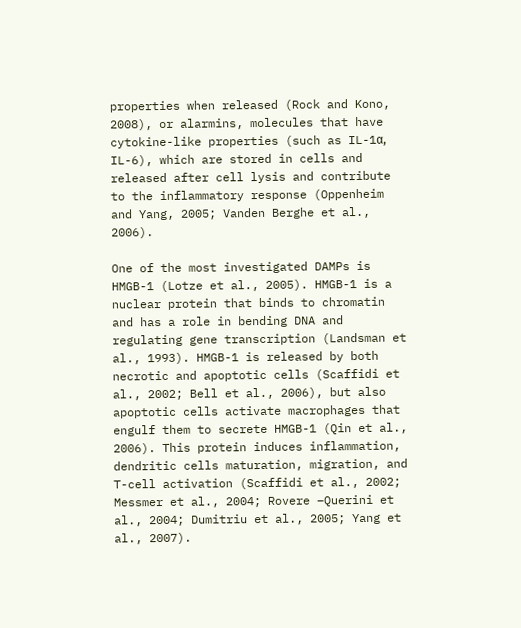properties when released (Rock and Kono, 2008), or alarmins, molecules that have cytokine-like properties (such as IL-1α, IL-6), which are stored in cells and released after cell lysis and contribute to the inflammatory response (Oppenheim and Yang, 2005; Vanden Berghe et al., 2006).

One of the most investigated DAMPs is HMGB-1 (Lotze et al., 2005). HMGB-1 is a nuclear protein that binds to chromatin and has a role in bending DNA and regulating gene transcription (Landsman et al., 1993). HMGB-1 is released by both necrotic and apoptotic cells (Scaffidi et al., 2002; Bell et al., 2006), but also apoptotic cells activate macrophages that engulf them to secrete HMGB-1 (Qin et al., 2006). This protein induces inflammation, dendritic cells maturation, migration, and T-cell activation (Scaffidi et al., 2002; Messmer et al., 2004; Rovere –Querini et al., 2004; Dumitriu et al., 2005; Yang et al., 2007).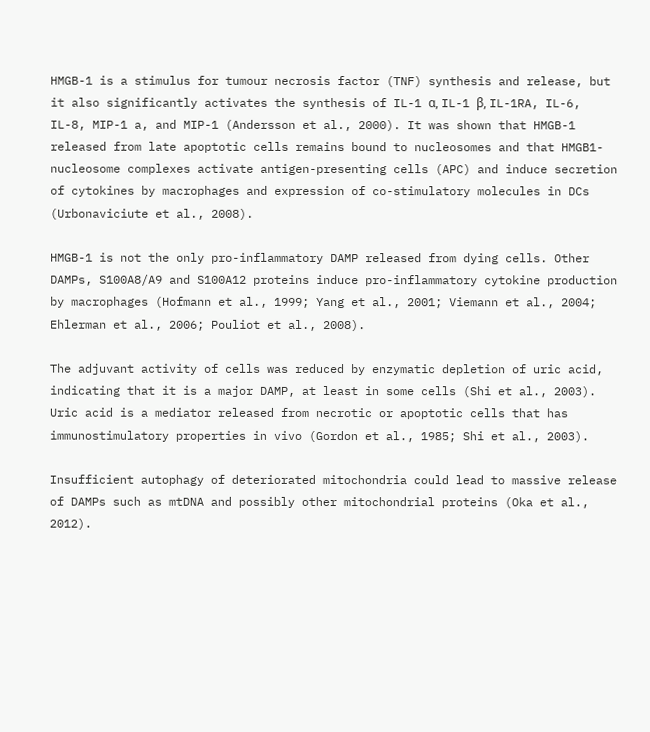HMGB-1 is a stimulus for tumour necrosis factor (TNF) synthesis and release, but it also significantly activates the synthesis of IL-1 α, IL-1 β, IL-1RA, IL-6, IL-8, MIP-1 a, and MIP-1 (Andersson et al., 2000). It was shown that HMGB-1 released from late apoptotic cells remains bound to nucleosomes and that HMGB1-nucleosome complexes activate antigen-presenting cells (APC) and induce secretion of cytokines by macrophages and expression of co-stimulatory molecules in DCs (Urbonaviciute et al., 2008).

HMGB-1 is not the only pro-inflammatory DAMP released from dying cells. Other DAMPs, S100A8/A9 and S100A12 proteins induce pro-inflammatory cytokine production by macrophages (Hofmann et al., 1999; Yang et al., 2001; Viemann et al., 2004; Ehlerman et al., 2006; Pouliot et al., 2008).

The adjuvant activity of cells was reduced by enzymatic depletion of uric acid, indicating that it is a major DAMP, at least in some cells (Shi et al., 2003). Uric acid is a mediator released from necrotic or apoptotic cells that has immunostimulatory properties in vivo (Gordon et al., 1985; Shi et al., 2003).

Insufficient autophagy of deteriorated mitochondria could lead to massive release of DAMPs such as mtDNA and possibly other mitochondrial proteins (Oka et al., 2012).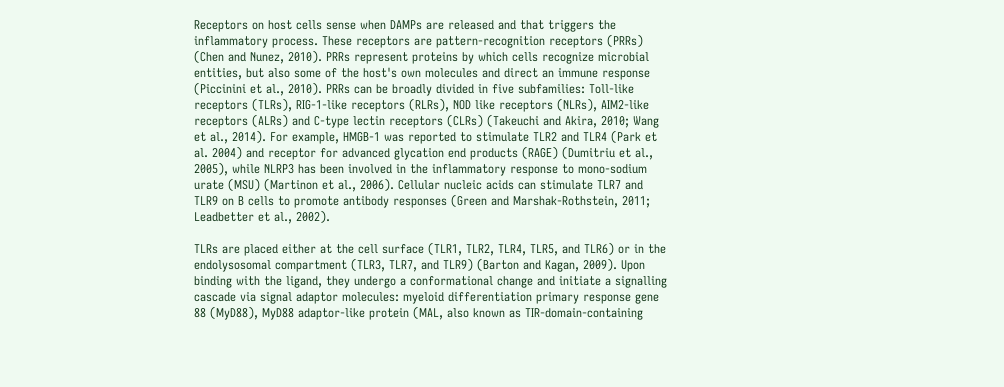Receptors on host cells sense when DAMPs are released and that triggers the inflammatory process. These receptors are pattern-recognition receptors (PRRs) (Chen and Nunez, 2010). PRRs represent proteins by which cells recognize microbial entities, but also some of the host's own molecules and direct an immune response (Piccinini et al., 2010). PRRs can be broadly divided in five subfamilies: Toll-like receptors (TLRs), RIG-1-like receptors (RLRs), NOD like receptors (NLRs), AIM2-like receptors (ALRs) and C-type lectin receptors (CLRs) (Takeuchi and Akira, 2010; Wang et al., 2014). For example, HMGB-1 was reported to stimulate TLR2 and TLR4 (Park et al. 2004) and receptor for advanced glycation end products (RAGE) (Dumitriu et al., 2005), while NLRP3 has been involved in the inflammatory response to mono-sodium urate (MSU) (Martinon et al., 2006). Cellular nucleic acids can stimulate TLR7 and TLR9 on B cells to promote antibody responses (Green and Marshak-Rothstein, 2011; Leadbetter et al., 2002).

TLRs are placed either at the cell surface (TLR1, TLR2, TLR4, TLR5, and TLR6) or in the endolysosomal compartment (TLR3, TLR7, and TLR9) (Barton and Kagan, 2009). Upon binding with the ligand, they undergo a conformational change and initiate a signalling cascade via signal adaptor molecules: myeloid differentiation primary response gene 88 (MyD88), MyD88 adaptor-like protein (MAL, also known as TIR-domain-containing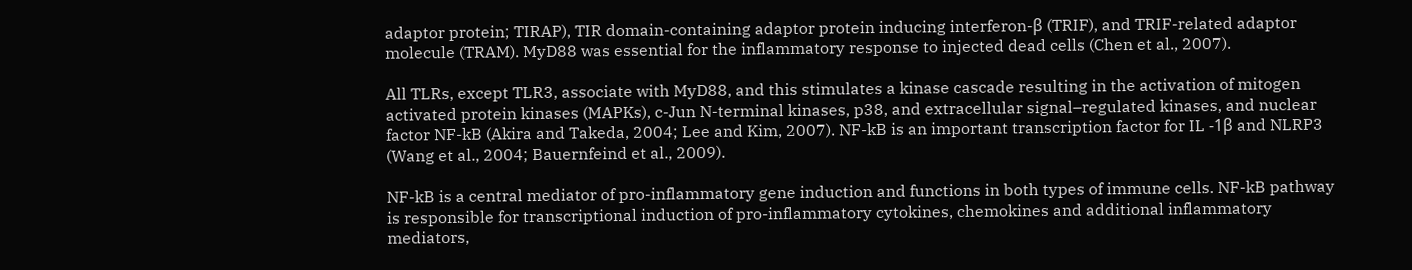adaptor protein; TIRAP), TIR domain-containing adaptor protein inducing interferon-β (TRIF), and TRIF-related adaptor molecule (TRAM). MyD88 was essential for the inflammatory response to injected dead cells (Chen et al., 2007).

All TLRs, except TLR3, associate with MyD88, and this stimulates a kinase cascade resulting in the activation of mitogen activated protein kinases (MAPKs), c-Jun N-terminal kinases, p38, and extracellular signal–regulated kinases, and nuclear factor NF-kB (Akira and Takeda, 2004; Lee and Kim, 2007). NF-kB is an important transcription factor for IL -1β and NLRP3 (Wang et al., 2004; Bauernfeind et al., 2009).

NF-kB is a central mediator of pro-inflammatory gene induction and functions in both types of immune cells. NF-kB pathway is responsible for transcriptional induction of pro-inflammatory cytokines, chemokines and additional inflammatory mediators,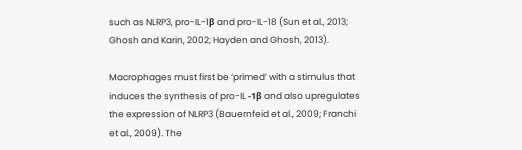such as NLRP3, pro-IL-1β and pro-IL-18 (Sun et al., 2013; Ghosh and Karin, 2002; Hayden and Ghosh, 2013).

Macrophages must first be ‘primed’ with a stimulus that induces the synthesis of pro-IL -1β and also upregulates the expression of NLRP3 (Bauernfeid et al., 2009; Franchi et al., 2009). The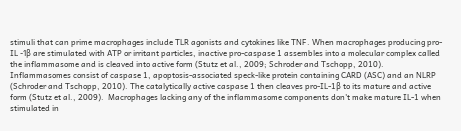stimuli that can prime macrophages include TLR agonists and cytokines like TNF. When macrophages producing pro-IL -1β are stimulated with ATP or irritant particles, inactive pro-caspase 1 assembles into a molecular complex called the inflammasome and is cleaved into active form (Stutz et al., 2009; Schroder and Tschopp, 2010). Inflammasomes consist of caspase 1, apoptosis-associated speck-like protein containing CARD (ASC) and an NLRP (Schroder and Tschopp, 2010). The catalytically active caspase 1 then cleaves pro-IL-1β to its mature and active form (Stutz et al., 2009).  Macrophages lacking any of the inflammasome components don't make mature IL-1 when stimulated in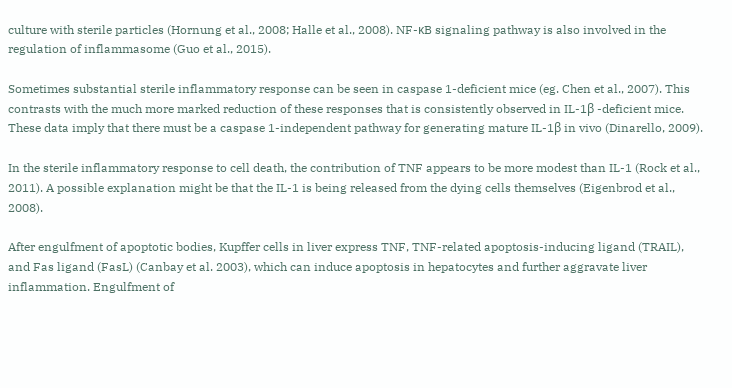culture with sterile particles (Hornung et al., 2008; Halle et al., 2008). NF-κB signaling pathway is also involved in the regulation of inflammasome (Guo et al., 2015).

Sometimes substantial sterile inflammatory response can be seen in caspase 1-deficient mice (eg. Chen et al., 2007). This contrasts with the much more marked reduction of these responses that is consistently observed in IL-1β -deficient mice. These data imply that there must be a caspase 1-independent pathway for generating mature IL-1β in vivo (Dinarello, 2009).

In the sterile inflammatory response to cell death, the contribution of TNF appears to be more modest than IL-1 (Rock et al., 2011). A possible explanation might be that the IL-1 is being released from the dying cells themselves (Eigenbrod et al., 2008).

After engulfment of apoptotic bodies, Kupffer cells in liver express TNF, TNF-related apoptosis-inducing ligand (TRAIL), and Fas ligand (FasL) (Canbay et al. 2003), which can induce apoptosis in hepatocytes and further aggravate liver inflammation. Engulfment of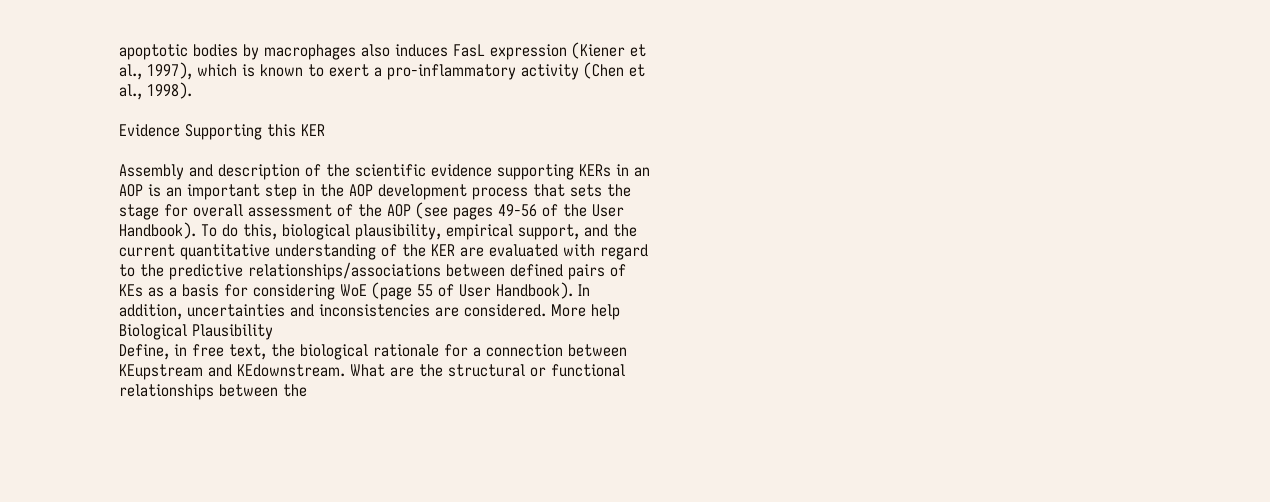apoptotic bodies by macrophages also induces FasL expression (Kiener et al., 1997), which is known to exert a pro-inflammatory activity (Chen et al., 1998).

Evidence Supporting this KER

Assembly and description of the scientific evidence supporting KERs in an AOP is an important step in the AOP development process that sets the stage for overall assessment of the AOP (see pages 49-56 of the User Handbook). To do this, biological plausibility, empirical support, and the current quantitative understanding of the KER are evaluated with regard to the predictive relationships/associations between defined pairs of KEs as a basis for considering WoE (page 55 of User Handbook). In addition, uncertainties and inconsistencies are considered. More help
Biological Plausibility
Define, in free text, the biological rationale for a connection between KEupstream and KEdownstream. What are the structural or functional relationships between the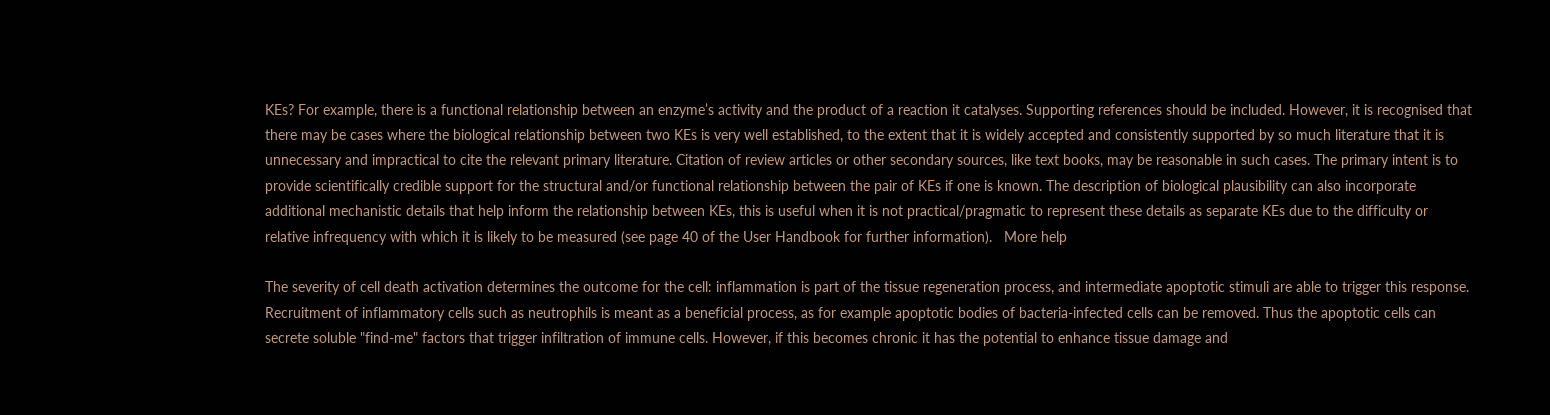KEs? For example, there is a functional relationship between an enzyme’s activity and the product of a reaction it catalyses. Supporting references should be included. However, it is recognised that there may be cases where the biological relationship between two KEs is very well established, to the extent that it is widely accepted and consistently supported by so much literature that it is unnecessary and impractical to cite the relevant primary literature. Citation of review articles or other secondary sources, like text books, may be reasonable in such cases. The primary intent is to provide scientifically credible support for the structural and/or functional relationship between the pair of KEs if one is known. The description of biological plausibility can also incorporate additional mechanistic details that help inform the relationship between KEs, this is useful when it is not practical/pragmatic to represent these details as separate KEs due to the difficulty or relative infrequency with which it is likely to be measured (see page 40 of the User Handbook for further information).   More help

The severity of cell death activation determines the outcome for the cell: inflammation is part of the tissue regeneration process, and intermediate apoptotic stimuli are able to trigger this response. Recruitment of inflammatory cells such as neutrophils is meant as a beneficial process, as for example apoptotic bodies of bacteria-infected cells can be removed. Thus the apoptotic cells can secrete soluble "find-me" factors that trigger infiltration of immune cells. However, if this becomes chronic it has the potential to enhance tissue damage and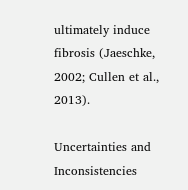ultimately induce fibrosis (Jaeschke, 2002; Cullen et al., 2013).

Uncertainties and Inconsistencies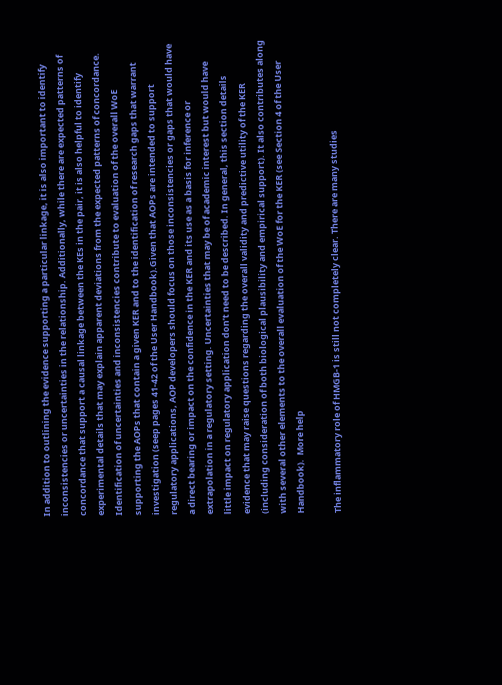In addition to outlining the evidence supporting a particular linkage, it is also important to identify inconsistencies or uncertainties in the relationship. Additionally, while there are expected patterns of concordance that support a causal linkage between the KEs in the pair, it is also helpful to identify experimental details that may explain apparent deviations from the expected patterns of concordance. Identification of uncertainties and inconsistencies contribute to evaluation of the overall WoE supporting the AOPs that contain a given KER and to the identification of research gaps that warrant investigation (seep pages 41-42 of the User Handbook).Given that AOPs are intended to support regulatory applications, AOP developers should focus on those inconsistencies or gaps that would have a direct bearing or impact on the confidence in the KER and its use as a basis for inference or extrapolation in a regulatory setting. Uncertainties that may be of academic interest but would have little impact on regulatory application don’t need to be described. In general, this section details evidence that may raise questions regarding the overall validity and predictive utility of the KER (including consideration of both biological plausibility and empirical support). It also contributes along with several other elements to the overall evaluation of the WoE for the KER (see Section 4 of the User Handbook).  More help

The inflammatory role of HMGB-1 is still not completely clear. There are many studies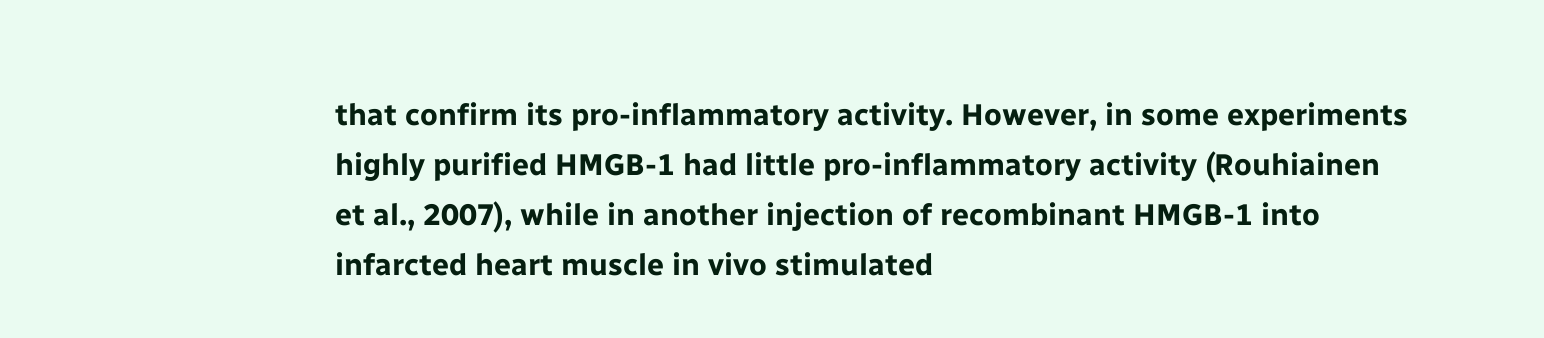that confirm its pro-inflammatory activity. However, in some experiments highly purified HMGB-1 had little pro-inflammatory activity (Rouhiainen et al., 2007), while in another injection of recombinant HMGB-1 into infarcted heart muscle in vivo stimulated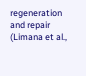regeneration and repair (Limana et al.,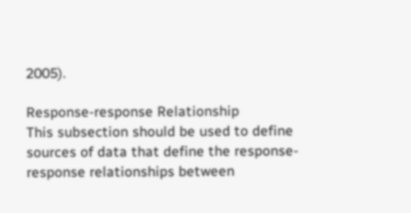2005).

Response-response Relationship
This subsection should be used to define sources of data that define the response-response relationships between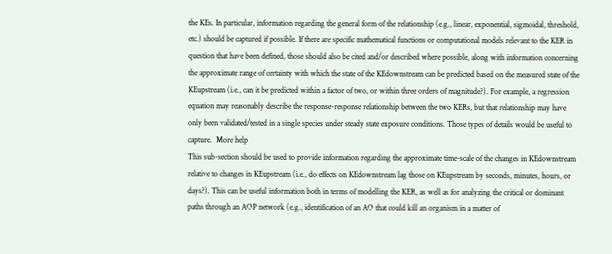the KEs. In particular, information regarding the general form of the relationship (e.g., linear, exponential, sigmoidal, threshold, etc.) should be captured if possible. If there are specific mathematical functions or computational models relevant to the KER in question that have been defined, those should also be cited and/or described where possible, along with information concerning the approximate range of certainty with which the state of the KEdownstream can be predicted based on the measured state of the KEupstream (i.e., can it be predicted within a factor of two, or within three orders of magnitude?). For example, a regression equation may reasonably describe the response-response relationship between the two KERs, but that relationship may have only been validated/tested in a single species under steady state exposure conditions. Those types of details would be useful to capture.  More help
This sub-section should be used to provide information regarding the approximate time-scale of the changes in KEdownstream relative to changes in KEupstream (i.e., do effects on KEdownstream lag those on KEupstream by seconds, minutes, hours, or days?). This can be useful information both in terms of modelling the KER, as well as for analyzing the critical or dominant paths through an AOP network (e.g., identification of an AO that could kill an organism in a matter of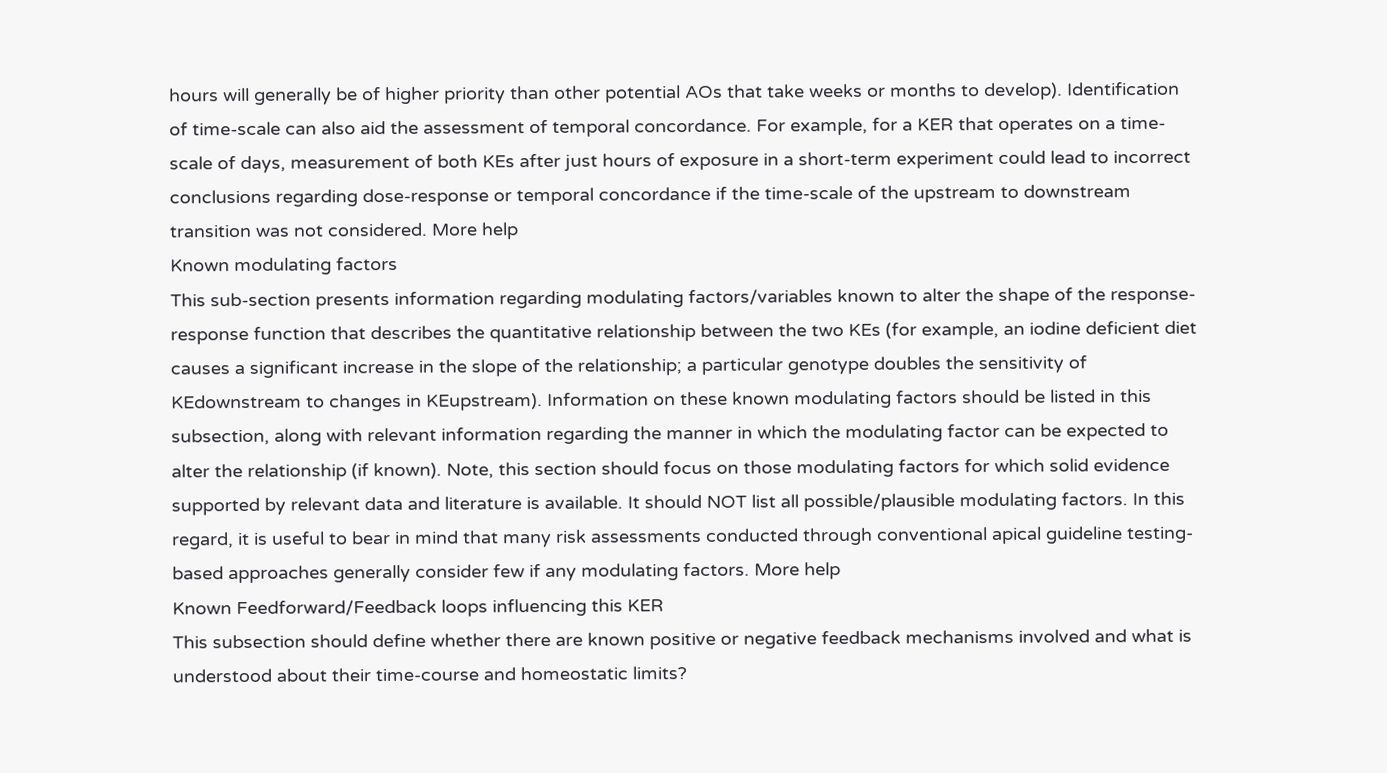hours will generally be of higher priority than other potential AOs that take weeks or months to develop). Identification of time-scale can also aid the assessment of temporal concordance. For example, for a KER that operates on a time-scale of days, measurement of both KEs after just hours of exposure in a short-term experiment could lead to incorrect conclusions regarding dose-response or temporal concordance if the time-scale of the upstream to downstream transition was not considered. More help
Known modulating factors
This sub-section presents information regarding modulating factors/variables known to alter the shape of the response-response function that describes the quantitative relationship between the two KEs (for example, an iodine deficient diet causes a significant increase in the slope of the relationship; a particular genotype doubles the sensitivity of KEdownstream to changes in KEupstream). Information on these known modulating factors should be listed in this subsection, along with relevant information regarding the manner in which the modulating factor can be expected to alter the relationship (if known). Note, this section should focus on those modulating factors for which solid evidence supported by relevant data and literature is available. It should NOT list all possible/plausible modulating factors. In this regard, it is useful to bear in mind that many risk assessments conducted through conventional apical guideline testing-based approaches generally consider few if any modulating factors. More help
Known Feedforward/Feedback loops influencing this KER
This subsection should define whether there are known positive or negative feedback mechanisms involved and what is understood about their time-course and homeostatic limits?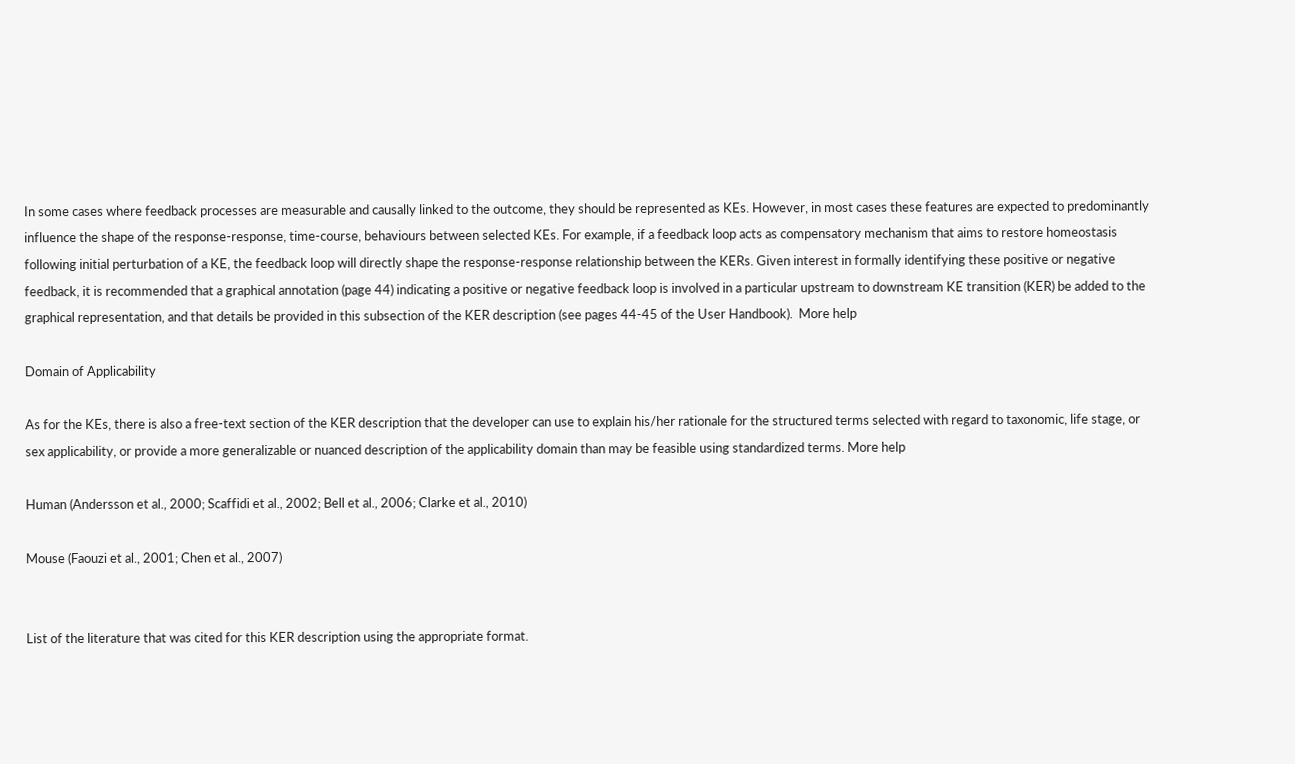In some cases where feedback processes are measurable and causally linked to the outcome, they should be represented as KEs. However, in most cases these features are expected to predominantly influence the shape of the response-response, time-course, behaviours between selected KEs. For example, if a feedback loop acts as compensatory mechanism that aims to restore homeostasis following initial perturbation of a KE, the feedback loop will directly shape the response-response relationship between the KERs. Given interest in formally identifying these positive or negative feedback, it is recommended that a graphical annotation (page 44) indicating a positive or negative feedback loop is involved in a particular upstream to downstream KE transition (KER) be added to the graphical representation, and that details be provided in this subsection of the KER description (see pages 44-45 of the User Handbook).  More help

Domain of Applicability

As for the KEs, there is also a free-text section of the KER description that the developer can use to explain his/her rationale for the structured terms selected with regard to taxonomic, life stage, or sex applicability, or provide a more generalizable or nuanced description of the applicability domain than may be feasible using standardized terms. More help

Human (Andersson et al., 2000; Scaffidi et al., 2002; Bell et al., 2006; Clarke et al., 2010)

Mouse (Faouzi et al., 2001; Chen et al., 2007)


List of the literature that was cited for this KER description using the appropriate format.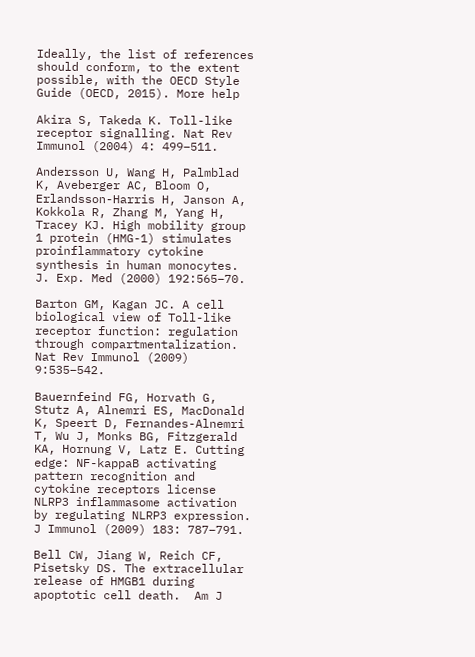Ideally, the list of references should conform, to the extent possible, with the OECD Style Guide (OECD, 2015). More help

Akira S, Takeda K. Toll-like receptor signalling. Nat Rev Immunol (2004) 4: 499–511.

Andersson U, Wang H, Palmblad K, Aveberger AC, Bloom O, Erlandsson-Harris H, Janson A, Kokkola R, Zhang M, Yang H, Tracey KJ. High mobility group 1 protein (HMG-1) stimulates proinflammatory cytokine synthesis in human monocytes. J. Exp. Med (2000) 192:565–70.

Barton GM, Kagan JC. A cell biological view of Toll-like receptor function: regulation through compartmentalization. Nat Rev Immunol (2009) 9:535–542.

Bauernfeind FG, Horvath G, Stutz A, Alnemri ES, MacDonald K, Speert D, Fernandes-Alnemri T, Wu J, Monks BG, Fitzgerald KA, Hornung V, Latz E. Cutting edge: NF-kappaB activating pattern recognition and cytokine receptors license NLRP3 inflammasome activation by regulating NLRP3 expression. J Immunol (2009) 183: 787–791.

Bell CW, Jiang W, Reich CF, Pisetsky DS. The extracellular release of HMGB1 during apoptotic cell death.  Am J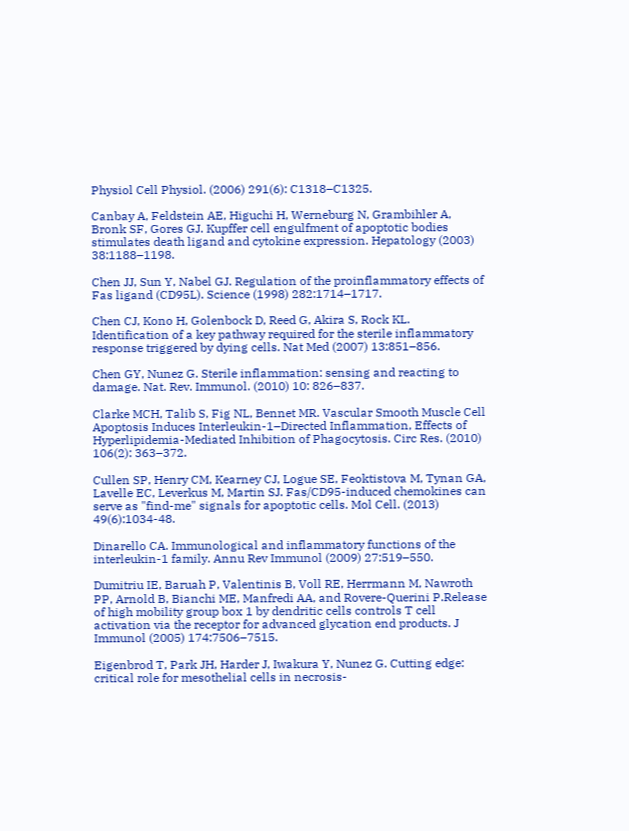Physiol Cell Physiol. (2006) 291(6): C1318–C1325.

Canbay A, Feldstein AE, Higuchi H, Werneburg N, Grambihler A, Bronk SF, Gores GJ. Kupffer cell engulfment of apoptotic bodies stimulates death ligand and cytokine expression. Hepatology (2003) 38:1188–1198.

Chen JJ, Sun Y, Nabel GJ. Regulation of the proinflammatory effects of Fas ligand (CD95L). Science (1998) 282:1714–1717.

Chen CJ, Kono H, Golenbock D, Reed G, Akira S, Rock KL. Identification of a key pathway required for the sterile inflammatory response triggered by dying cells. Nat Med (2007) 13:851–856.

Chen GY, Nunez G. Sterile inflammation: sensing and reacting to damage. Nat. Rev. Immunol. (2010) 10: 826–837.

Clarke MCH, Talib S, Fig NL, Bennet MR. Vascular Smooth Muscle Cell Apoptosis Induces Interleukin-1–Directed Inflammation, Effects of Hyperlipidemia-Mediated Inhibition of Phagocytosis. Circ Res. (2010) 106(2): 363–372.

Cullen SP, Henry CM, Kearney CJ, Logue SE, Feoktistova M, Tynan GA, Lavelle EC, Leverkus M, Martin SJ. Fas/CD95-induced chemokines can serve as "find-me" signals for apoptotic cells. Mol Cell. (2013) 49(6):1034-48.

Dinarello CA. Immunological and inflammatory functions of the interleukin-1 family. Annu Rev Immunol (2009) 27:519–550.

Dumitriu IE, Baruah P, Valentinis B, Voll RE, Herrmann M, Nawroth PP, Arnold B, Bianchi ME, Manfredi AA, and Rovere-Querini P.Release of high mobility group box 1 by dendritic cells controls T cell activation via the receptor for advanced glycation end products. J Immunol (2005) 174:7506–7515.

Eigenbrod T, Park JH, Harder J, Iwakura Y, Nunez G. Cutting edge: critical role for mesothelial cells in necrosis-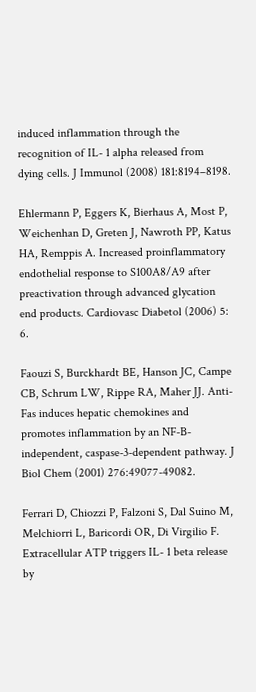induced inflammation through the recognition of IL- 1 alpha released from dying cells. J Immunol (2008) 181:8194–8198.

Ehlermann P, Eggers K, Bierhaus A, Most P, Weichenhan D, Greten J, Nawroth PP, Katus HA, Remppis A. Increased proinflammatory endothelial response to S100A8/A9 after preactivation through advanced glycation end products. Cardiovasc Diabetol (2006) 5: 6.

Faouzi S, Burckhardt BE, Hanson JC, Campe CB, Schrum LW, Rippe RA, Maher JJ. Anti-Fas induces hepatic chemokines and promotes inflammation by an NF-B-independent, caspase-3-dependent pathway. J Biol Chem (2001) 276:49077-49082.

Ferrari D, Chiozzi P, Falzoni S, Dal Suino M, Melchiorri L, Baricordi OR, Di Virgilio F. Extracellular ATP triggers IL- 1 beta release by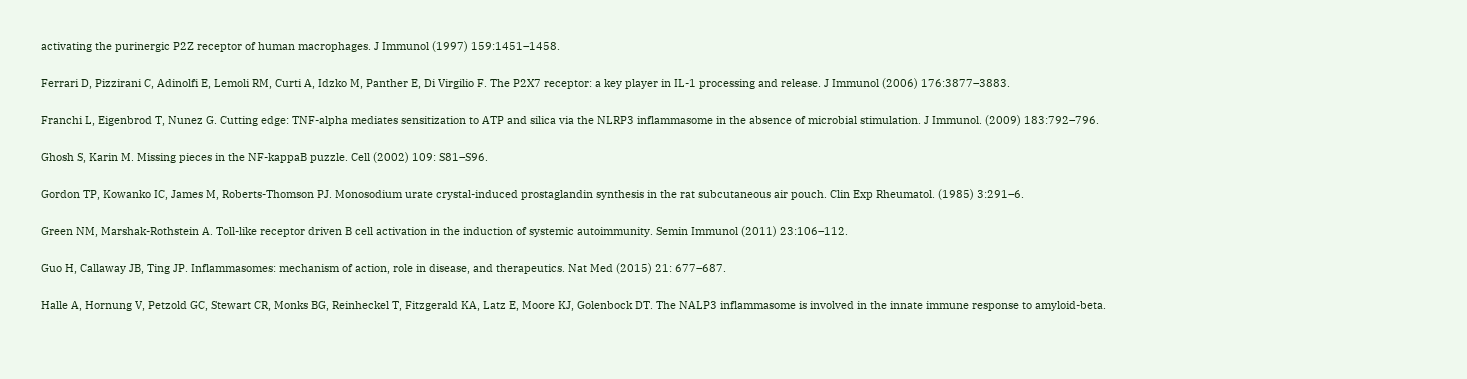activating the purinergic P2Z receptor of human macrophages. J Immunol (1997) 159:1451–1458.

Ferrari D, Pizzirani C, Adinolfi E, Lemoli RM, Curti A, Idzko M, Panther E, Di Virgilio F. The P2X7 receptor: a key player in IL-1 processing and release. J Immunol (2006) 176:3877–3883.

Franchi L, Eigenbrod T, Nunez G. Cutting edge: TNF-alpha mediates sensitization to ATP and silica via the NLRP3 inflammasome in the absence of microbial stimulation. J Immunol. (2009) 183:792–796.

Ghosh S, Karin M. Missing pieces in the NF-kappaB puzzle. Cell (2002) 109: S81–S96.

Gordon TP, Kowanko IC, James M, Roberts-Thomson PJ. Monosodium urate crystal-induced prostaglandin synthesis in the rat subcutaneous air pouch. Clin Exp Rheumatol. (1985) 3:291–6.

Green NM, Marshak-Rothstein A. Toll-like receptor driven B cell activation in the induction of systemic autoimmunity. Semin Immunol (2011) 23:106–112.

Guo H, Callaway JB, Ting JP. Inflammasomes: mechanism of action, role in disease, and therapeutics. Nat Med (2015) 21: 677–687.

Halle A, Hornung V, Petzold GC, Stewart CR, Monks BG, Reinheckel T, Fitzgerald KA, Latz E, Moore KJ, Golenbock DT. The NALP3 inflammasome is involved in the innate immune response to amyloid-beta.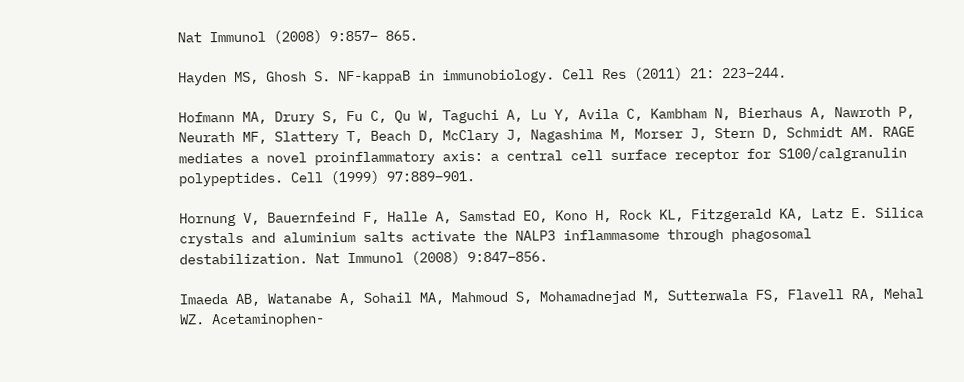Nat Immunol (2008) 9:857– 865.

Hayden MS, Ghosh S. NF-kappaB in immunobiology. Cell Res (2011) 21: 223–244.

Hofmann MA, Drury S, Fu C, Qu W, Taguchi A, Lu Y, Avila C, Kambham N, Bierhaus A, Nawroth P, Neurath MF, Slattery T, Beach D, McClary J, Nagashima M, Morser J, Stern D, Schmidt AM. RAGE mediates a novel proinflammatory axis: a central cell surface receptor for S100/calgranulin polypeptides. Cell (1999) 97:889–901.

Hornung V, Bauernfeind F, Halle A, Samstad EO, Kono H, Rock KL, Fitzgerald KA, Latz E. Silica crystals and aluminium salts activate the NALP3 inflammasome through phagosomal destabilization. Nat Immunol (2008) 9:847–856.

Imaeda AB, Watanabe A, Sohail MA, Mahmoud S, Mohamadnejad M, Sutterwala FS, Flavell RA, Mehal WZ. Acetaminophen-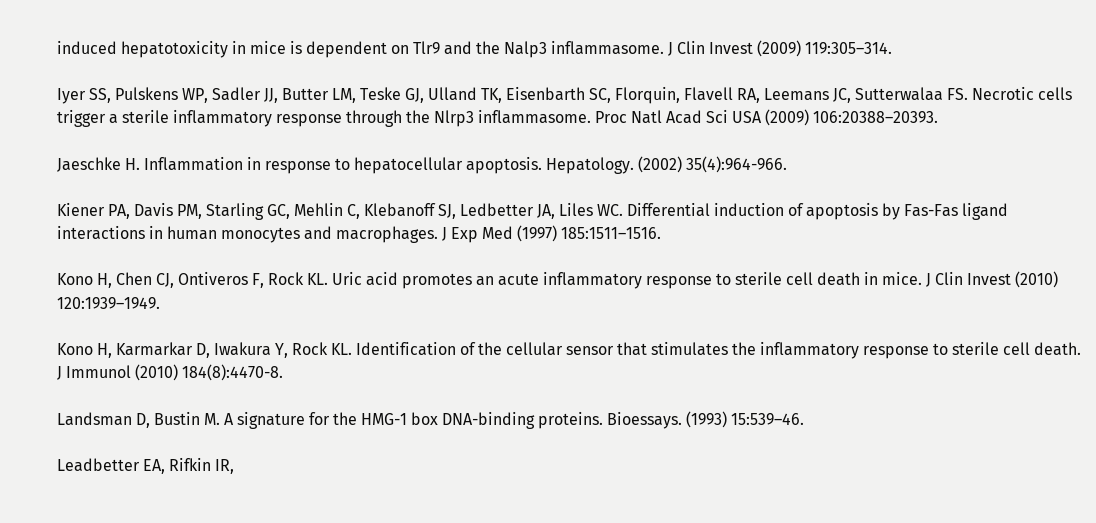induced hepatotoxicity in mice is dependent on Tlr9 and the Nalp3 inflammasome. J Clin Invest (2009) 119:305–314.

Iyer SS, Pulskens WP, Sadler JJ, Butter LM, Teske GJ, Ulland TK, Eisenbarth SC, Florquin, Flavell RA, Leemans JC, Sutterwalaa FS. Necrotic cells trigger a sterile inflammatory response through the Nlrp3 inflammasome. Proc Natl Acad Sci USA (2009) 106:20388–20393.

Jaeschke H. Inflammation in response to hepatocellular apoptosis. Hepatology. (2002) 35(4):964-966.

Kiener PA, Davis PM, Starling GC, Mehlin C, Klebanoff SJ, Ledbetter JA, Liles WC. Differential induction of apoptosis by Fas-Fas ligand interactions in human monocytes and macrophages. J Exp Med (1997) 185:1511–1516.

Kono H, Chen CJ, Ontiveros F, Rock KL. Uric acid promotes an acute inflammatory response to sterile cell death in mice. J Clin Invest (2010) 120:1939–1949.

Kono H, Karmarkar D, Iwakura Y, Rock KL. Identification of the cellular sensor that stimulates the inflammatory response to sterile cell death. J Immunol (2010) 184(8):4470-8.

Landsman D, Bustin M. A signature for the HMG-1 box DNA-binding proteins. Bioessays. (1993) 15:539–46.

Leadbetter EA, Rifkin IR,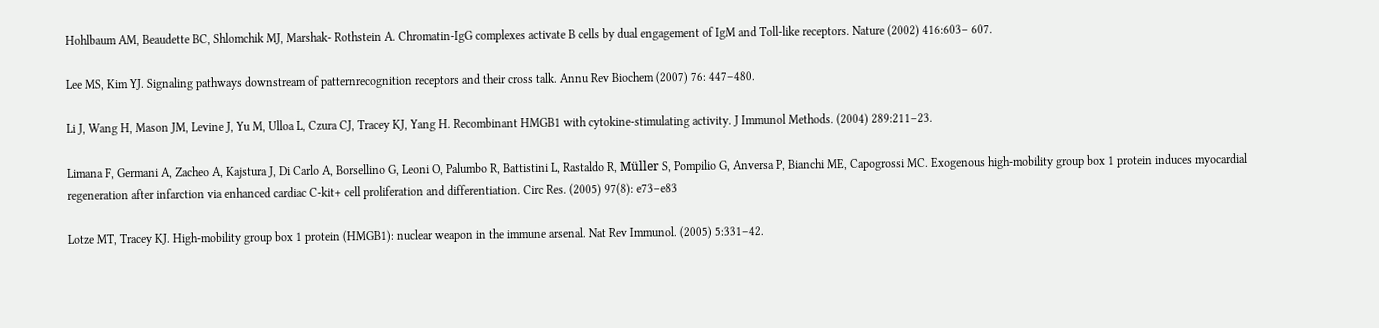Hohlbaum AM, Beaudette BC, Shlomchik MJ, Marshak- Rothstein A. Chromatin-IgG complexes activate B cells by dual engagement of IgM and Toll-like receptors. Nature (2002) 416:603– 607.

Lee MS, Kim YJ. Signaling pathways downstream of patternrecognition receptors and their cross talk. Annu Rev Biochem (2007) 76: 447–480.

Li J, Wang H, Mason JM, Levine J, Yu M, Ulloa L, Czura CJ, Tracey KJ, Yang H. Recombinant HMGB1 with cytokine-stimulating activity. J Immunol Methods. (2004) 289:211–23.

Limana F, Germani A, Zacheo A, Kajstura J, Di Carlo A, Borsellino G, Leoni O, Palumbo R, Battistini L, Rastaldo R, Müller S, Pompilio G, Anversa P, Bianchi ME, Capogrossi MC. Exogenous high-mobility group box 1 protein induces myocardial regeneration after infarction via enhanced cardiac C-kit+ cell proliferation and differentiation. Circ Res. (2005) 97(8): e73–e83

Lotze MT, Tracey KJ. High-mobility group box 1 protein (HMGB1): nuclear weapon in the immune arsenal. Nat Rev Immunol. (2005) 5:331–42.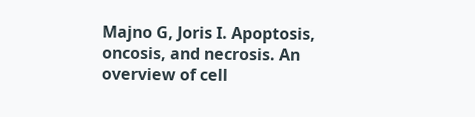Majno G, Joris I. Apoptosis, oncosis, and necrosis. An overview of cell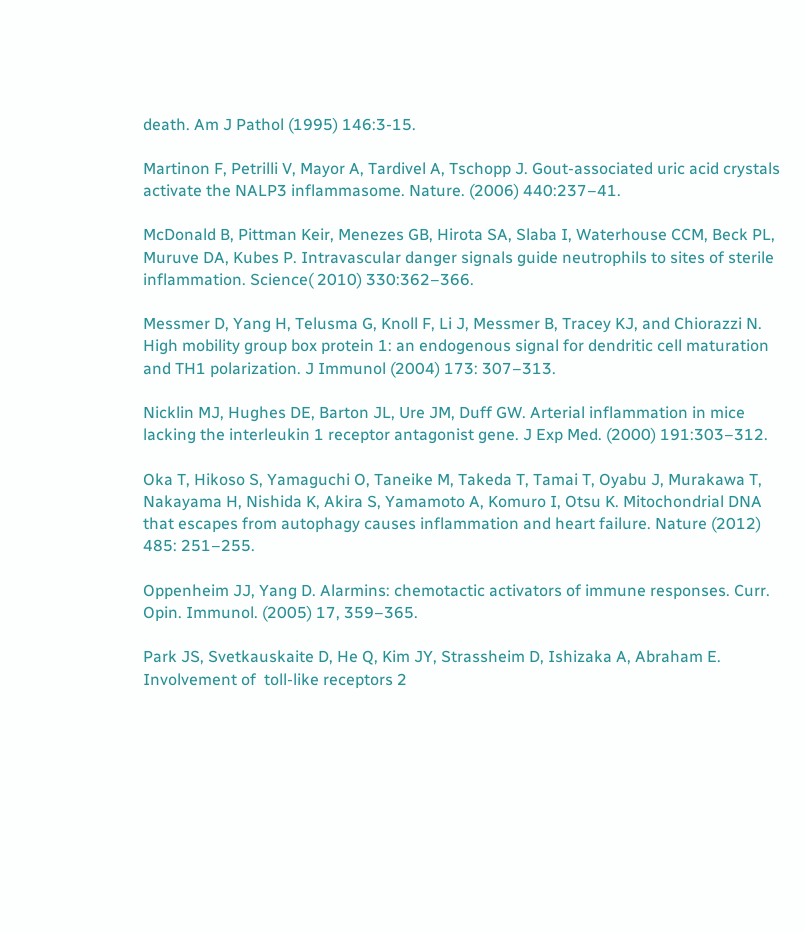death. Am J Pathol (1995) 146:3-15.

Martinon F, Petrilli V, Mayor A, Tardivel A, Tschopp J. Gout-associated uric acid crystals activate the NALP3 inflammasome. Nature. (2006) 440:237–41.

McDonald B, Pittman Keir, Menezes GB, Hirota SA, Slaba I, Waterhouse CCM, Beck PL, Muruve DA, Kubes P. Intravascular danger signals guide neutrophils to sites of sterile inflammation. Science( 2010) 330:362–366.

Messmer D, Yang H, Telusma G, Knoll F, Li J, Messmer B, Tracey KJ, and Chiorazzi N. High mobility group box protein 1: an endogenous signal for dendritic cell maturation and TH1 polarization. J Immunol (2004) 173: 307–313.

Nicklin MJ, Hughes DE, Barton JL, Ure JM, Duff GW. Arterial inflammation in mice lacking the interleukin 1 receptor antagonist gene. J Exp Med. (2000) 191:303–312.

Oka T, Hikoso S, Yamaguchi O, Taneike M, Takeda T, Tamai T, Oyabu J, Murakawa T, Nakayama H, Nishida K, Akira S, Yamamoto A, Komuro I, Otsu K. Mitochondrial DNA that escapes from autophagy causes inflammation and heart failure. Nature (2012) 485: 251–255.

Oppenheim JJ, Yang D. Alarmins: chemotactic activators of immune responses. Curr. Opin. Immunol. (2005) 17, 359–365.

Park JS, Svetkauskaite D, He Q, Kim JY, Strassheim D, Ishizaka A, Abraham E. Involvement of  toll-like receptors 2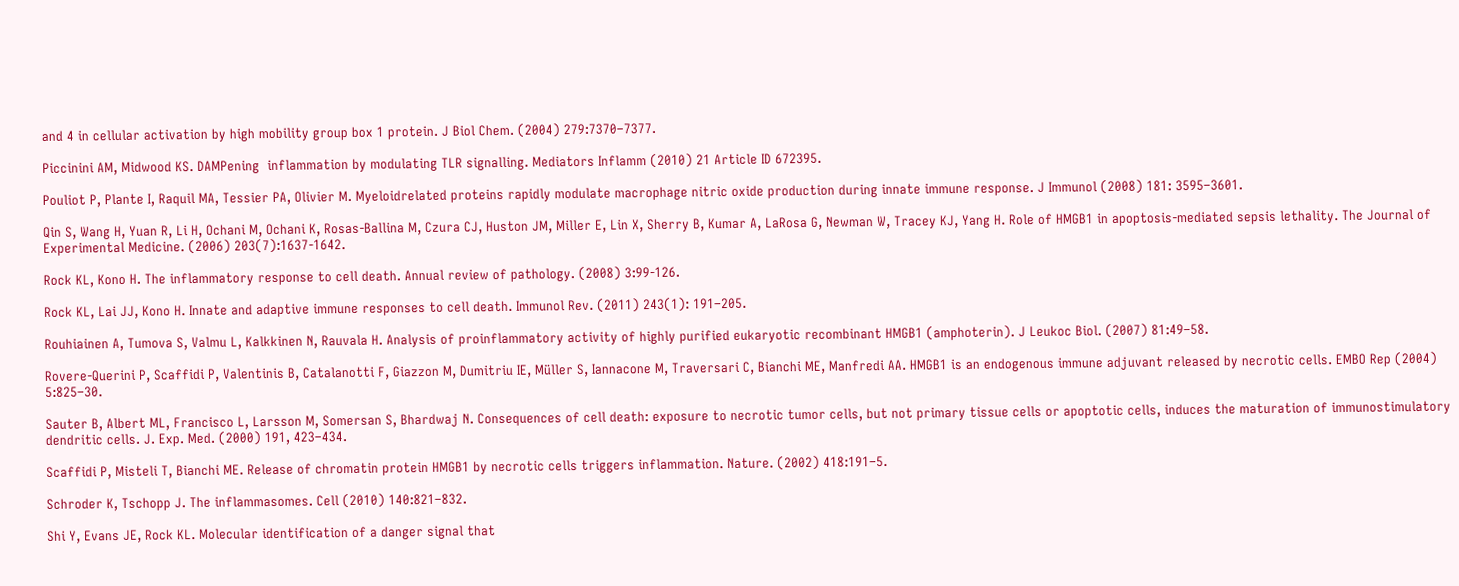and 4 in cellular activation by high mobility group box 1 protein. J Biol Chem. (2004) 279:7370–7377.

Piccinini AM, Midwood KS. DAMPening  inflammation by modulating TLR signalling. Mediators Inflamm (2010) 21 Article ID 672395.

Pouliot P, Plante I, Raquil MA, Tessier PA, Olivier M. Myeloidrelated proteins rapidly modulate macrophage nitric oxide production during innate immune response. J Immunol (2008) 181: 3595–3601.

Qin S, Wang H, Yuan R, Li H, Ochani M, Ochani K, Rosas-Ballina M, Czura CJ, Huston JM, Miller E, Lin X, Sherry B, Kumar A, LaRosa G, Newman W, Tracey KJ, Yang H. Role of HMGB1 in apoptosis-mediated sepsis lethality. The Journal of Experimental Medicine. (2006) 203(7):1637-1642.

Rock KL, Kono H. The inflammatory response to cell death. Annual review of pathology. (2008) 3:99-126.

Rock KL, Lai JJ, Kono H. Innate and adaptive immune responses to cell death. Immunol Rev. (2011) 243(1): 191–205.

Rouhiainen A, Tumova S, Valmu L, Kalkkinen N, Rauvala H. Analysis of proinflammatory activity of highly purified eukaryotic recombinant HMGB1 (amphoterin). J Leukoc Biol. (2007) 81:49–58.

Rovere-Querini P, Scaffidi P, Valentinis B, Catalanotti F, Giazzon M, Dumitriu IE, Müller S, Iannacone M, Traversari C, Bianchi ME, Manfredi AA. HMGB1 is an endogenous immune adjuvant released by necrotic cells. EMBO Rep (2004) 5:825–30.

Sauter B, Albert ML, Francisco L, Larsson M, Somersan S, Bhardwaj N. Consequences of cell death: exposure to necrotic tumor cells, but not primary tissue cells or apoptotic cells, induces the maturation of immunostimulatory dendritic cells. J. Exp. Med. (2000) 191, 423–434.

Scaffidi P, Misteli T, Bianchi ME. Release of chromatin protein HMGB1 by necrotic cells triggers inflammation. Nature. (2002) 418:191–5.

Schroder K, Tschopp J. The inflammasomes. Cell (2010) 140:821–832.

Shi Y, Evans JE, Rock KL. Molecular identification of a danger signal that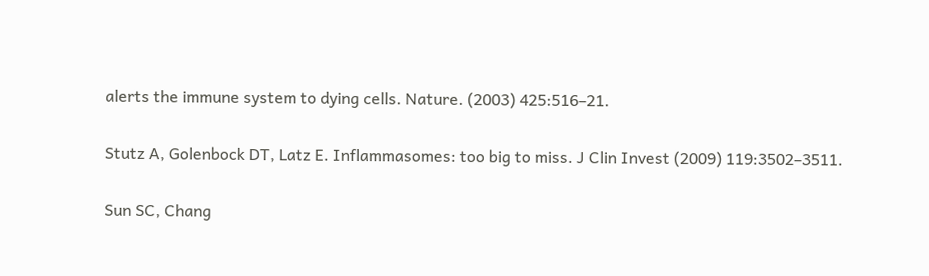alerts the immune system to dying cells. Nature. (2003) 425:516–21.

Stutz A, Golenbock DT, Latz E. Inflammasomes: too big to miss. J Clin Invest (2009) 119:3502–3511.

Sun SC, Chang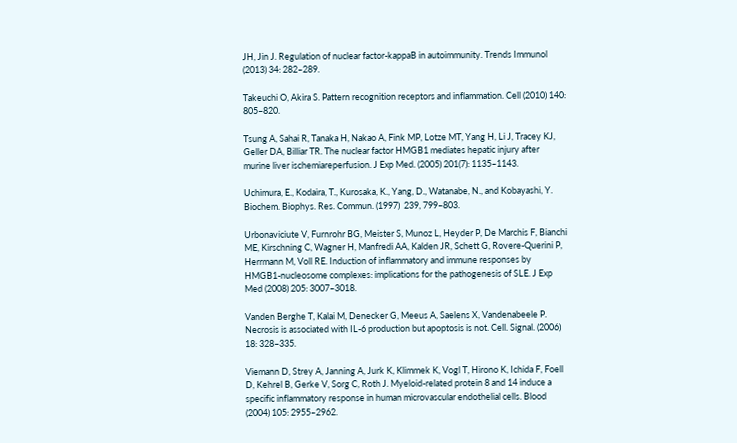JH, Jin J. Regulation of nuclear factor-kappaB in autoimmunity. Trends Immunol (2013) 34: 282–289.

Takeuchi O, Akira S. Pattern recognition receptors and inflammation. Cell (2010) 140: 805–820.

Tsung A, Sahai R, Tanaka H, Nakao A, Fink MP, Lotze MT, Yang H, Li J, Tracey KJ, Geller DA, Billiar TR. The nuclear factor HMGB1 mediates hepatic injury after murine liver ischemiareperfusion. J Exp Med. (2005) 201(7): 1135–1143.

Uchimura, E., Kodaira, T., Kurosaka, K., Yang, D., Watanabe, N., and Kobayashi, Y. Biochem. Biophys. Res. Commun. (1997)  239, 799–803.

Urbonaviciute V, Furnrohr BG, Meister S, Munoz L, Heyder P, De Marchis F, Bianchi ME, Kirschning C, Wagner H, Manfredi AA, Kalden JR, Schett G, Rovere-Querini P, Herrmann M, Voll RE. Induction of inflammatory and immune responses by HMGB1-nucleosome complexes: implications for the pathogenesis of SLE. J Exp Med (2008) 205: 3007–3018.

Vanden Berghe T, Kalai M, Denecker G, Meeus A, Saelens X, Vandenabeele P. Necrosis is associated with IL-6 production but apoptosis is not. Cell. Signal. (2006) 18: 328–335.

Viemann D, Strey A, Janning A, Jurk K, Klimmek K, Vogl T, Hirono K, Ichida F, Foell D, Kehrel B, Gerke V, Sorg C, Roth J. Myeloid-related protein 8 and 14 induce a specific inflammatory response in human microvascular endothelial cells. Blood (2004) 105: 2955–2962.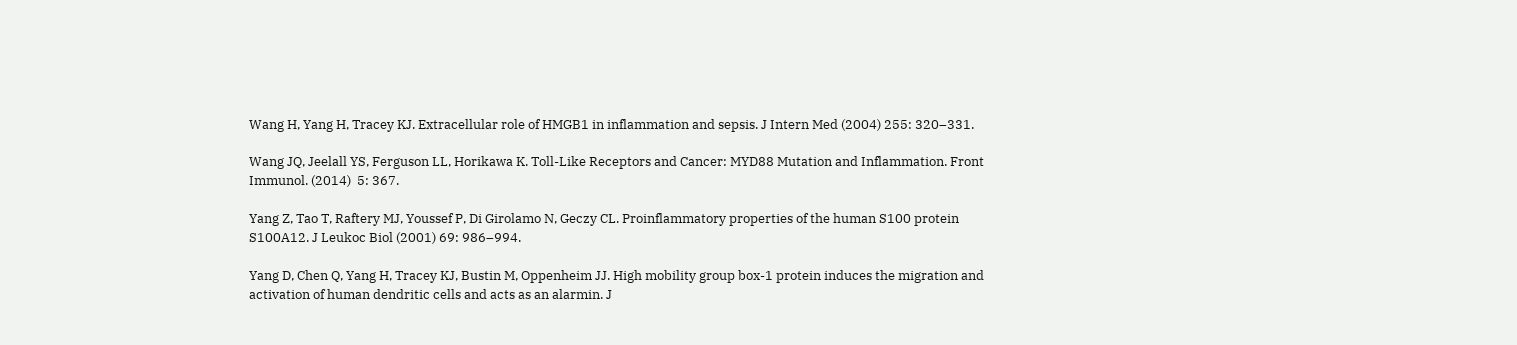Wang H, Yang H, Tracey KJ. Extracellular role of HMGB1 in inflammation and sepsis. J Intern Med (2004) 255: 320–331.

Wang JQ, Jeelall YS, Ferguson LL, Horikawa K. Toll-Like Receptors and Cancer: MYD88 Mutation and Inflammation. Front Immunol. (2014)  5: 367.

Yang Z, Tao T, Raftery MJ, Youssef P, Di Girolamo N, Geczy CL. Proinflammatory properties of the human S100 protein S100A12. J Leukoc Biol (2001) 69: 986–994.

Yang D, Chen Q, Yang H, Tracey KJ, Bustin M, Oppenheim JJ. High mobility group box-1 protein induces the migration and activation of human dendritic cells and acts as an alarmin. J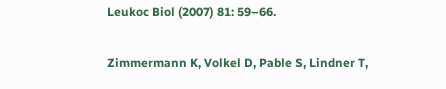Leukoc Biol (2007) 81: 59–66.

Zimmermann K, Volkel D, Pable S, Lindner T,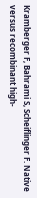Kramberger F, Bahrami S, Scheiflinger F. Native versus recombinant high-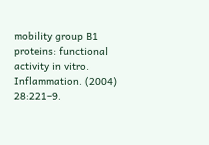mobility group B1 proteins: functional activity in vitro. Inflammation. (2004) 28:221–9.